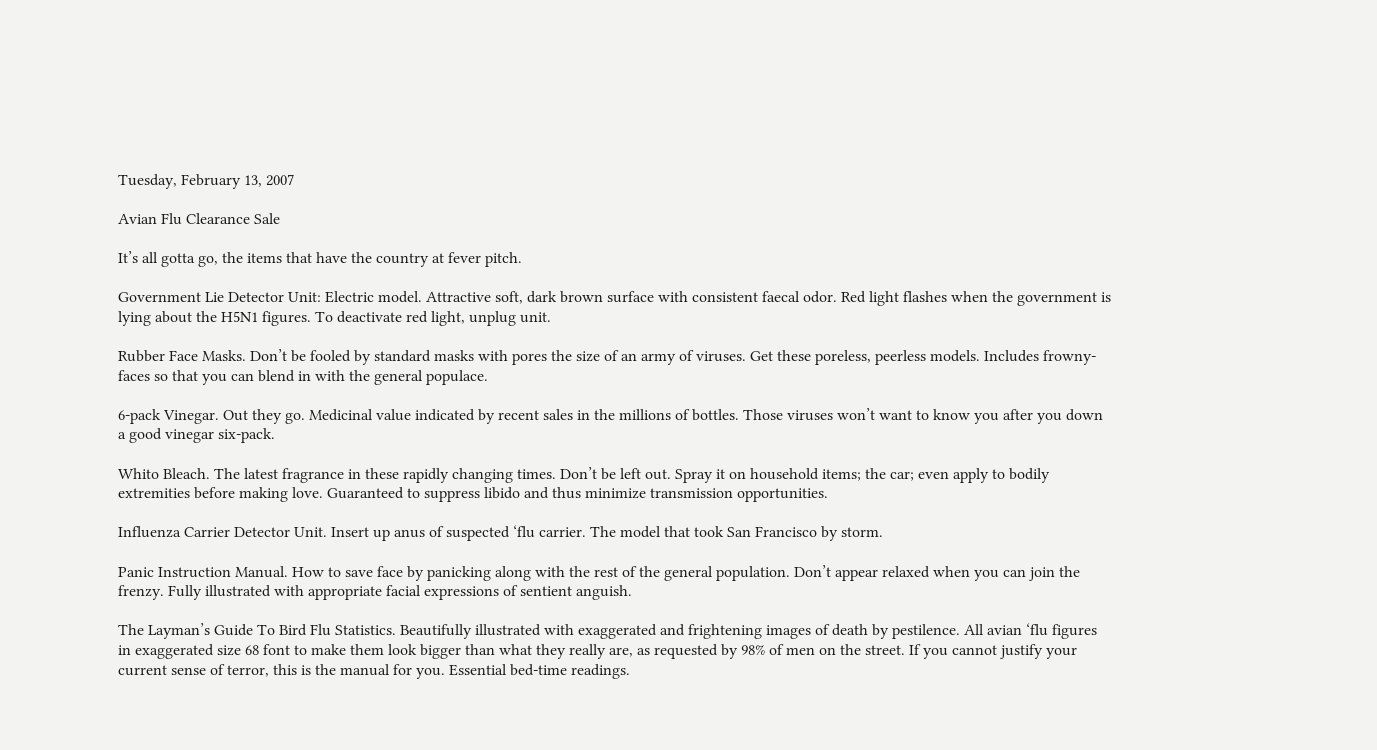Tuesday, February 13, 2007

Avian Flu Clearance Sale

It’s all gotta go, the items that have the country at fever pitch.

Government Lie Detector Unit: Electric model. Attractive soft, dark brown surface with consistent faecal odor. Red light flashes when the government is lying about the H5N1 figures. To deactivate red light, unplug unit.

Rubber Face Masks. Don’t be fooled by standard masks with pores the size of an army of viruses. Get these poreless, peerless models. Includes frowny-faces so that you can blend in with the general populace.

6-pack Vinegar. Out they go. Medicinal value indicated by recent sales in the millions of bottles. Those viruses won’t want to know you after you down a good vinegar six-pack.

Whito Bleach. The latest fragrance in these rapidly changing times. Don’t be left out. Spray it on household items; the car; even apply to bodily extremities before making love. Guaranteed to suppress libido and thus minimize transmission opportunities.

Influenza Carrier Detector Unit. Insert up anus of suspected ‘flu carrier. The model that took San Francisco by storm.

Panic Instruction Manual. How to save face by panicking along with the rest of the general population. Don’t appear relaxed when you can join the frenzy. Fully illustrated with appropriate facial expressions of sentient anguish.

The Layman’s Guide To Bird Flu Statistics. Beautifully illustrated with exaggerated and frightening images of death by pestilence. All avian ‘flu figures in exaggerated size 68 font to make them look bigger than what they really are, as requested by 98% of men on the street. If you cannot justify your current sense of terror, this is the manual for you. Essential bed-time readings.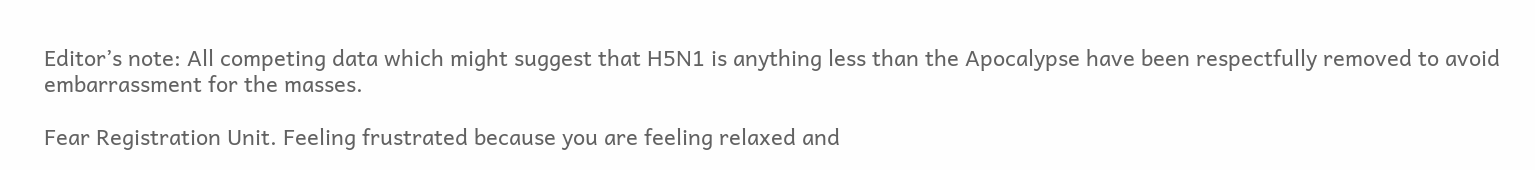Editor’s note: All competing data which might suggest that H5N1 is anything less than the Apocalypse have been respectfully removed to avoid embarrassment for the masses.

Fear Registration Unit. Feeling frustrated because you are feeling relaxed and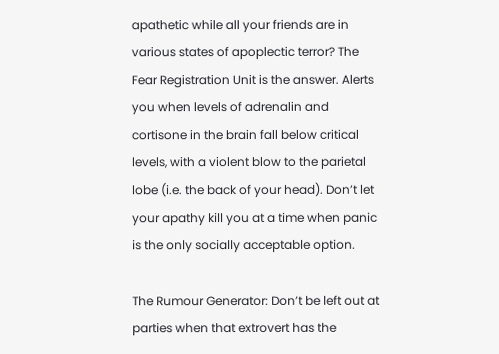apathetic while all your friends are in various states of apoplectic terror? The Fear Registration Unit is the answer. Alerts you when levels of adrenalin and cortisone in the brain fall below critical levels, with a violent blow to the parietal lobe (i.e. the back of your head). Don’t let your apathy kill you at a time when panic is the only socially acceptable option.

The Rumour Generator: Don’t be left out at parties when that extrovert has the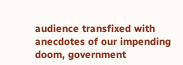audience transfixed with anecdotes of our impending doom, government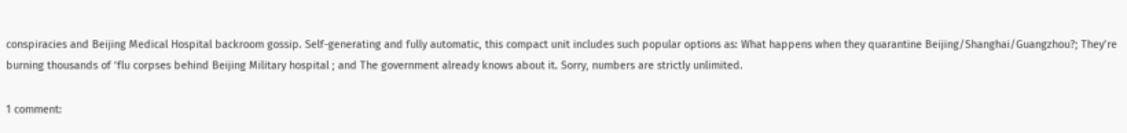conspiracies and Beijing Medical Hospital backroom gossip. Self-generating and fully automatic, this compact unit includes such popular options as: What happens when they quarantine Beijing/Shanghai/Guangzhou?; They’re burning thousands of ‘flu corpses behind Beijing Military hospital ; and The government already knows about it. Sorry, numbers are strictly unlimited.

1 comment: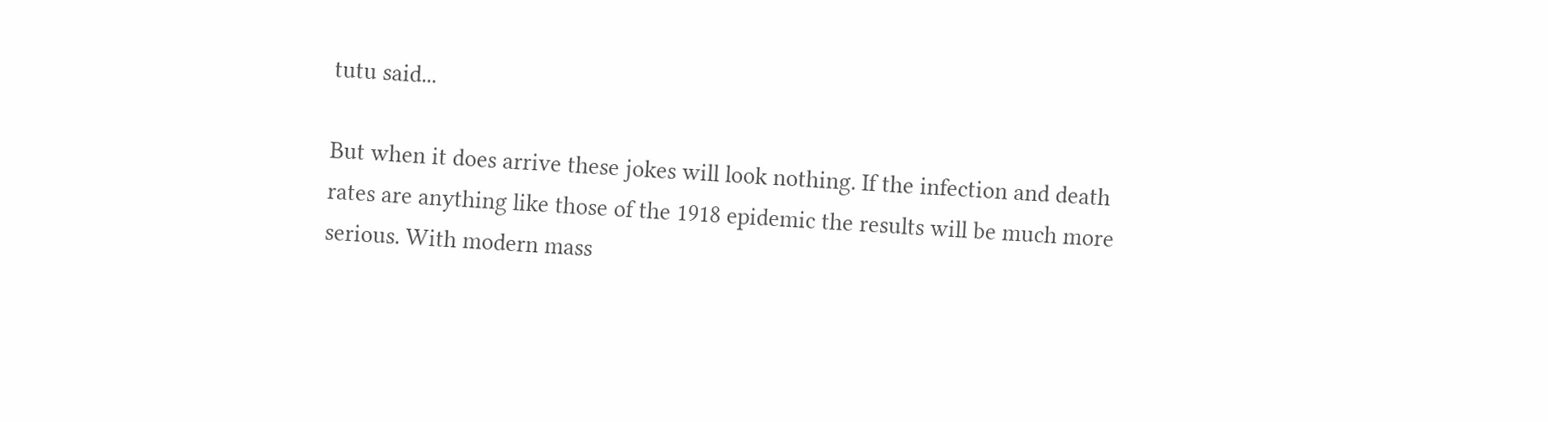tutu said...

But when it does arrive these jokes will look nothing. If the infection and death rates are anything like those of the 1918 epidemic the results will be much more serious. With modern mass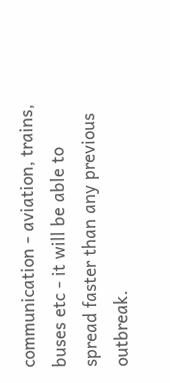communication - aviation, trains, buses etc - it will be able to spread faster than any previous outbreak.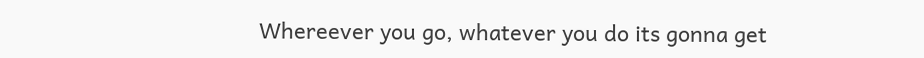Whereever you go, whatever you do its gonna get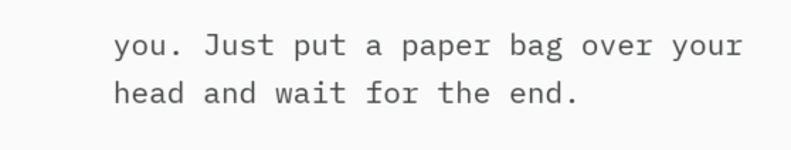you. Just put a paper bag over your head and wait for the end.